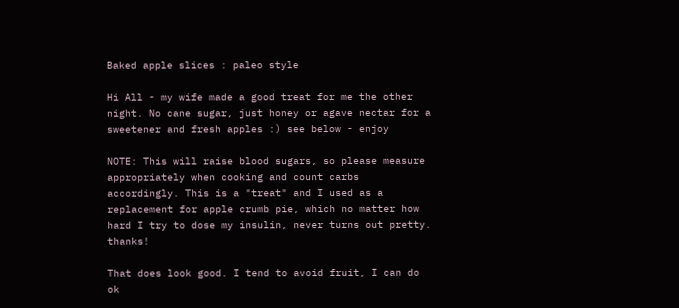Baked apple slices : paleo style

Hi All - my wife made a good treat for me the other night. No cane sugar, just honey or agave nectar for a sweetener and fresh apples :) see below - enjoy

NOTE: This will raise blood sugars, so please measure appropriately when cooking and count carbs accordingly. This is a "treat" and I used as a replacement for apple crumb pie, which no matter how hard I try to dose my insulin, never turns out pretty. thanks!

That does look good. I tend to avoid fruit, I can do ok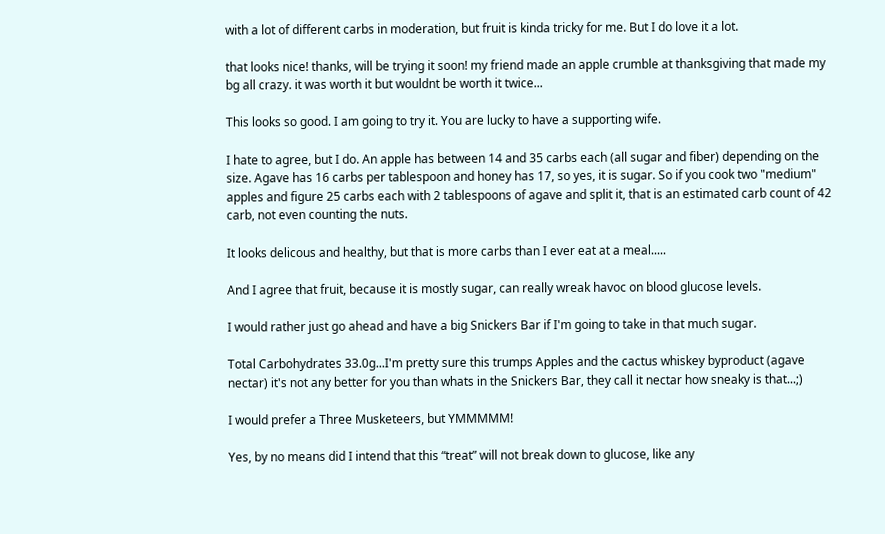with a lot of different carbs in moderation, but fruit is kinda tricky for me. But I do love it a lot.

that looks nice! thanks, will be trying it soon! my friend made an apple crumble at thanksgiving that made my bg all crazy. it was worth it but wouldnt be worth it twice...

This looks so good. I am going to try it. You are lucky to have a supporting wife.

I hate to agree, but I do. An apple has between 14 and 35 carbs each (all sugar and fiber) depending on the size. Agave has 16 carbs per tablespoon and honey has 17, so yes, it is sugar. So if you cook two "medium" apples and figure 25 carbs each with 2 tablespoons of agave and split it, that is an estimated carb count of 42 carb, not even counting the nuts.

It looks delicous and healthy, but that is more carbs than I ever eat at a meal.....

And I agree that fruit, because it is mostly sugar, can really wreak havoc on blood glucose levels.

I would rather just go ahead and have a big Snickers Bar if I'm going to take in that much sugar.

Total Carbohydrates 33.0g...I'm pretty sure this trumps Apples and the cactus whiskey byproduct (agave nectar) it's not any better for you than whats in the Snickers Bar, they call it nectar how sneaky is that...;)

I would prefer a Three Musketeers, but YMMMMM!

Yes, by no means did I intend that this “treat” will not break down to glucose, like any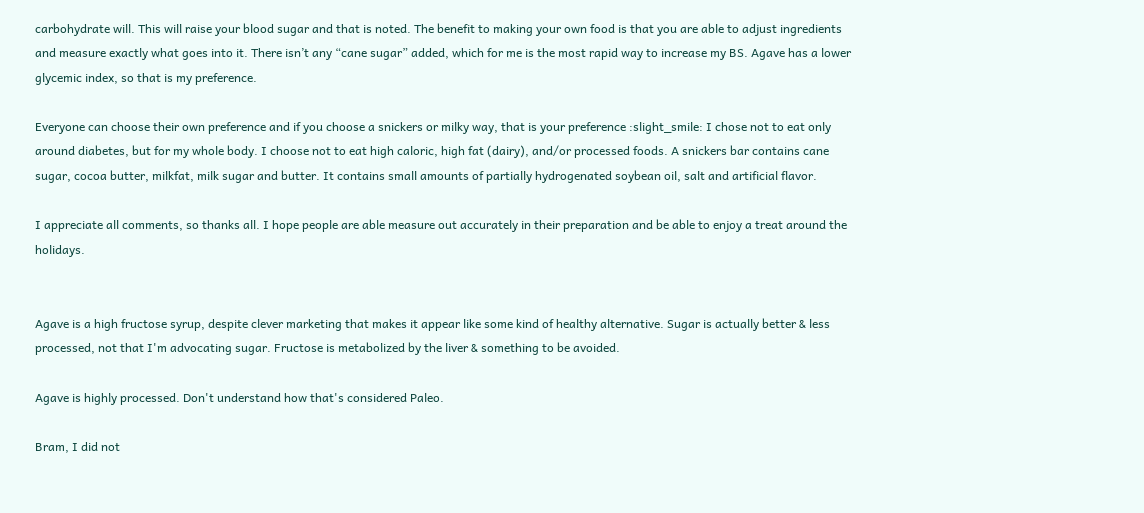carbohydrate will. This will raise your blood sugar and that is noted. The benefit to making your own food is that you are able to adjust ingredients and measure exactly what goes into it. There isn’t any “cane sugar” added, which for me is the most rapid way to increase my BS. Agave has a lower glycemic index, so that is my preference.

Everyone can choose their own preference and if you choose a snickers or milky way, that is your preference :slight_smile: I chose not to eat only around diabetes, but for my whole body. I choose not to eat high caloric, high fat (dairy), and/or processed foods. A snickers bar contains cane sugar, cocoa butter, milkfat, milk sugar and butter. It contains small amounts of partially hydrogenated soybean oil, salt and artificial flavor.

I appreciate all comments, so thanks all. I hope people are able measure out accurately in their preparation and be able to enjoy a treat around the holidays.


Agave is a high fructose syrup, despite clever marketing that makes it appear like some kind of healthy alternative. Sugar is actually better & less processed, not that I'm advocating sugar. Fructose is metabolized by the liver & something to be avoided.

Agave is highly processed. Don't understand how that's considered Paleo.

Bram, I did not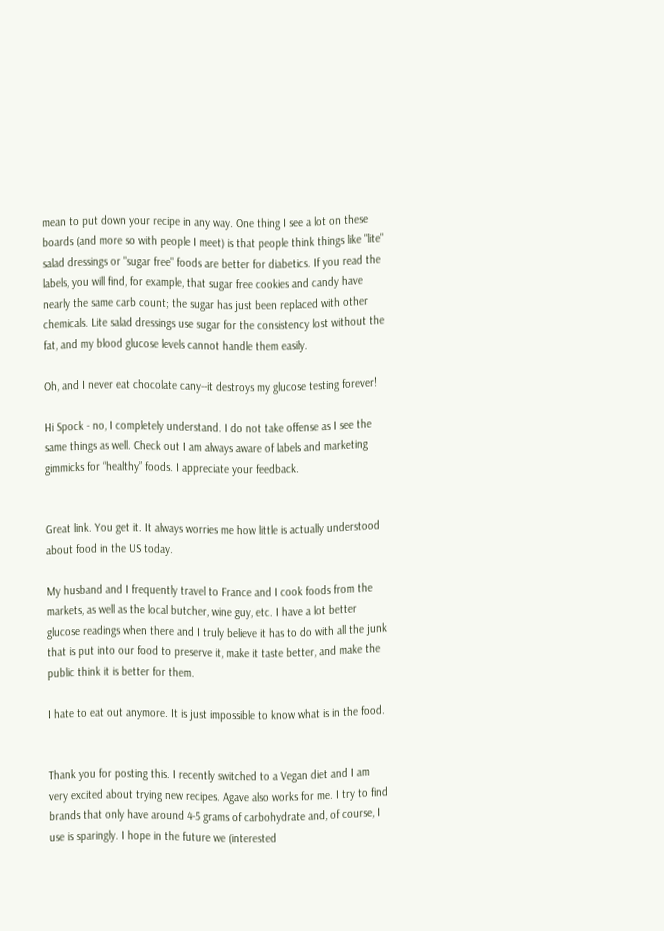mean to put down your recipe in any way. One thing I see a lot on these boards (and more so with people I meet) is that people think things like "lite" salad dressings or "sugar free" foods are better for diabetics. If you read the labels, you will find, for example, that sugar free cookies and candy have nearly the same carb count; the sugar has just been replaced with other chemicals. Lite salad dressings use sugar for the consistency lost without the fat, and my blood glucose levels cannot handle them easily.

Oh, and I never eat chocolate cany--it destroys my glucose testing forever!

Hi Spock - no, I completely understand. I do not take offense as I see the same things as well. Check out I am always aware of labels and marketing gimmicks for “healthy” foods. I appreciate your feedback.


Great link. You get it. It always worries me how little is actually understood about food in the US today.

My husband and I frequently travel to France and I cook foods from the markets, as well as the local butcher, wine guy, etc. I have a lot better glucose readings when there and I truly believe it has to do with all the junk that is put into our food to preserve it, make it taste better, and make the public think it is better for them.

I hate to eat out anymore. It is just impossible to know what is in the food.


Thank you for posting this. I recently switched to a Vegan diet and I am very excited about trying new recipes. Agave also works for me. I try to find brands that only have around 4-5 grams of carbohydrate and, of course, I use is sparingly. I hope in the future we (interested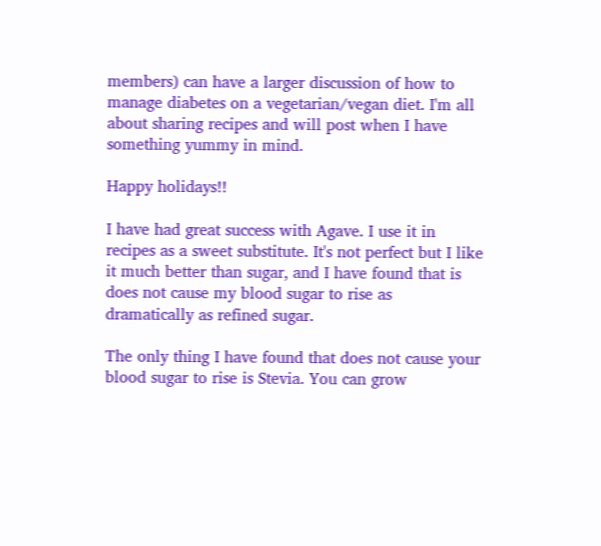members) can have a larger discussion of how to manage diabetes on a vegetarian/vegan diet. I'm all about sharing recipes and will post when I have something yummy in mind.

Happy holidays!!

I have had great success with Agave. I use it in recipes as a sweet substitute. It's not perfect but I like it much better than sugar, and I have found that is does not cause my blood sugar to rise as dramatically as refined sugar.

The only thing I have found that does not cause your blood sugar to rise is Stevia. You can grow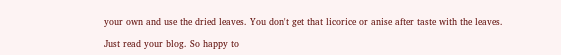your own and use the dried leaves. You don't get that licorice or anise after taste with the leaves.

Just read your blog. So happy to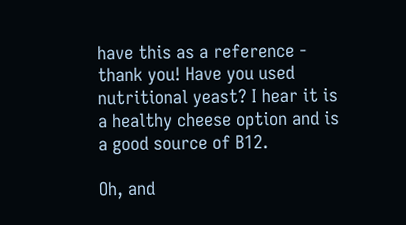have this as a reference - thank you! Have you used nutritional yeast? I hear it is a healthy cheese option and is a good source of B12.

Oh, and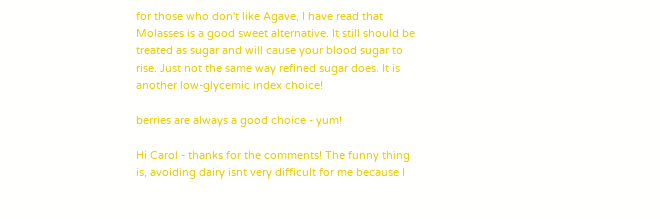for those who don't like Agave, I have read that Molasses is a good sweet alternative. It still should be treated as sugar and will cause your blood sugar to rise. Just not the same way refined sugar does. It is another low-glycemic index choice!

berries are always a good choice - yum!

Hi Carol - thanks for the comments! The funny thing is, avoiding dairy isnt very difficult for me because I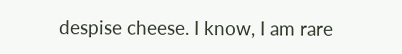despise cheese. I know, I am rare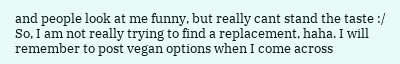and people look at me funny, but really cant stand the taste :/ So, I am not really trying to find a replacement, haha. I will remember to post vegan options when I come across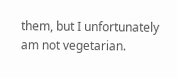them, but I unfortunately am not vegetarian.